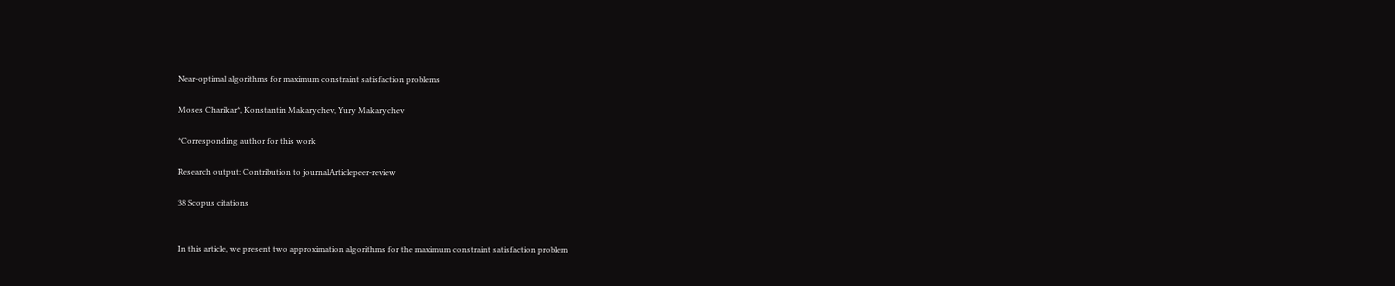Near-optimal algorithms for maximum constraint satisfaction problems

Moses Charikar*, Konstantin Makarychev, Yury Makarychev

*Corresponding author for this work

Research output: Contribution to journalArticlepeer-review

38 Scopus citations


In this article, we present two approximation algorithms for the maximum constraint satisfaction problem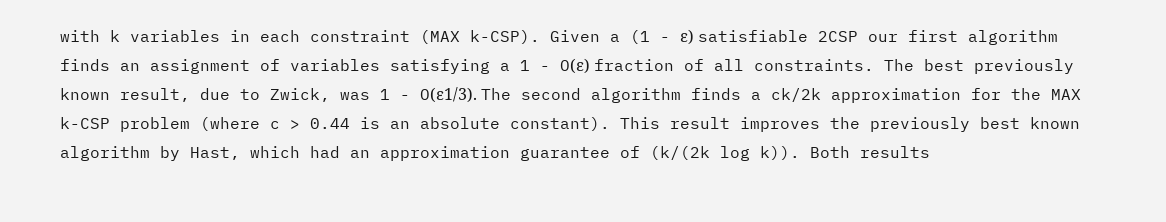with k variables in each constraint (MAX k-CSP). Given a (1 - ε) satisfiable 2CSP our first algorithm finds an assignment of variables satisfying a 1 - O(ε) fraction of all constraints. The best previously known result, due to Zwick, was 1 - O(ε1/3). The second algorithm finds a ck/2k approximation for the MAX k-CSP problem (where c > 0.44 is an absolute constant). This result improves the previously best known algorithm by Hast, which had an approximation guarantee of (k/(2k log k)). Both results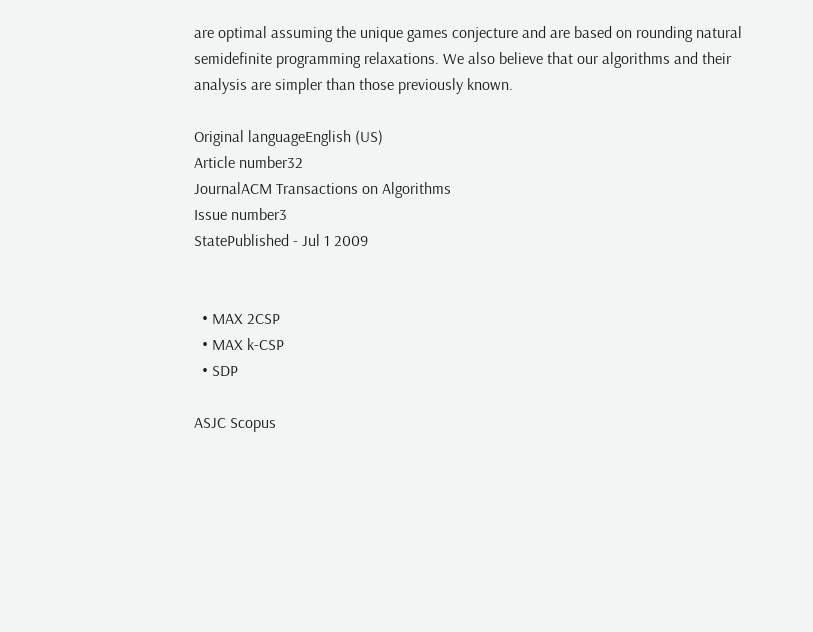are optimal assuming the unique games conjecture and are based on rounding natural semidefinite programming relaxations. We also believe that our algorithms and their analysis are simpler than those previously known.

Original languageEnglish (US)
Article number32
JournalACM Transactions on Algorithms
Issue number3
StatePublished - Jul 1 2009


  • MAX 2CSP
  • MAX k-CSP
  • SDP

ASJC Scopus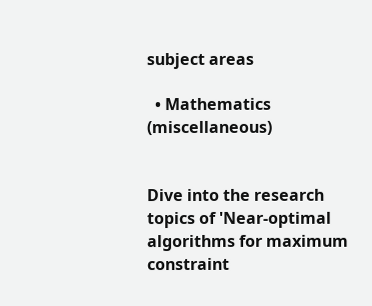subject areas

  • Mathematics (miscellaneous)


Dive into the research topics of 'Near-optimal algorithms for maximum constraint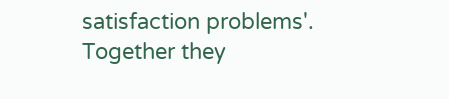satisfaction problems'. Together they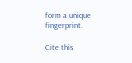form a unique fingerprint.

Cite this